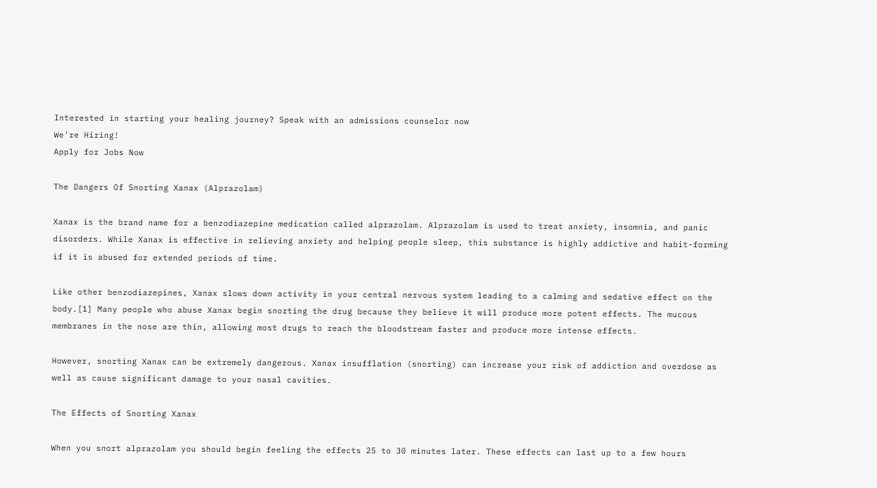Interested in starting your healing journey? Speak with an admissions counselor now
We're Hiring!
Apply for Jobs Now

The Dangers Of Snorting Xanax (Alprazolam)

Xanax is the brand name for a benzodiazepine medication called alprazolam. Alprazolam is used to treat anxiety, insomnia, and panic disorders. While Xanax is effective in relieving anxiety and helping people sleep, this substance is highly addictive and habit-forming if it is abused for extended periods of time.

Like other benzodiazepines, Xanax slows down activity in your central nervous system leading to a calming and sedative effect on the body.[1] Many people who abuse Xanax begin snorting the drug because they believe it will produce more potent effects. The mucous membranes in the nose are thin, allowing most drugs to reach the bloodstream faster and produce more intense effects.

However, snorting Xanax can be extremely dangerous. Xanax insufflation (snorting) can increase your risk of addiction and overdose as well as cause significant damage to your nasal cavities.

The Effects of Snorting Xanax

When you snort alprazolam you should begin feeling the effects 25 to 30 minutes later. These effects can last up to a few hours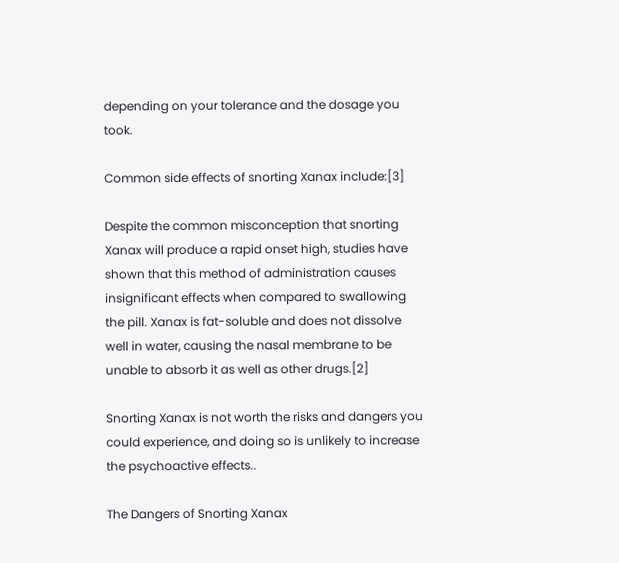depending on your tolerance and the dosage you took.

Common side effects of snorting Xanax include:[3]

Despite the common misconception that snorting Xanax will produce a rapid onset high, studies have shown that this method of administration causes insignificant effects when compared to swallowing the pill. Xanax is fat-soluble and does not dissolve well in water, causing the nasal membrane to be unable to absorb it as well as other drugs.[2]

Snorting Xanax is not worth the risks and dangers you could experience, and doing so is unlikely to increase the psychoactive effects..

The Dangers of Snorting Xanax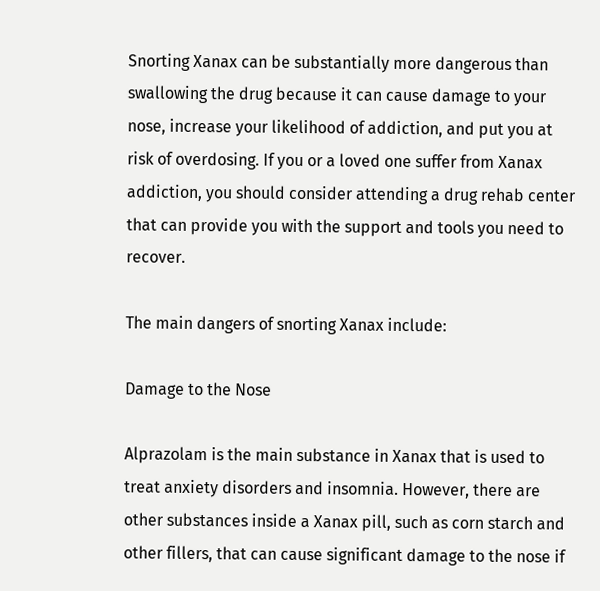Snorting Xanax can be substantially more dangerous than swallowing the drug because it can cause damage to your nose, increase your likelihood of addiction, and put you at risk of overdosing. If you or a loved one suffer from Xanax addiction, you should consider attending a drug rehab center that can provide you with the support and tools you need to recover.

The main dangers of snorting Xanax include:

Damage to the Nose

Alprazolam is the main substance in Xanax that is used to treat anxiety disorders and insomnia. However, there are other substances inside a Xanax pill, such as corn starch and other fillers, that can cause significant damage to the nose if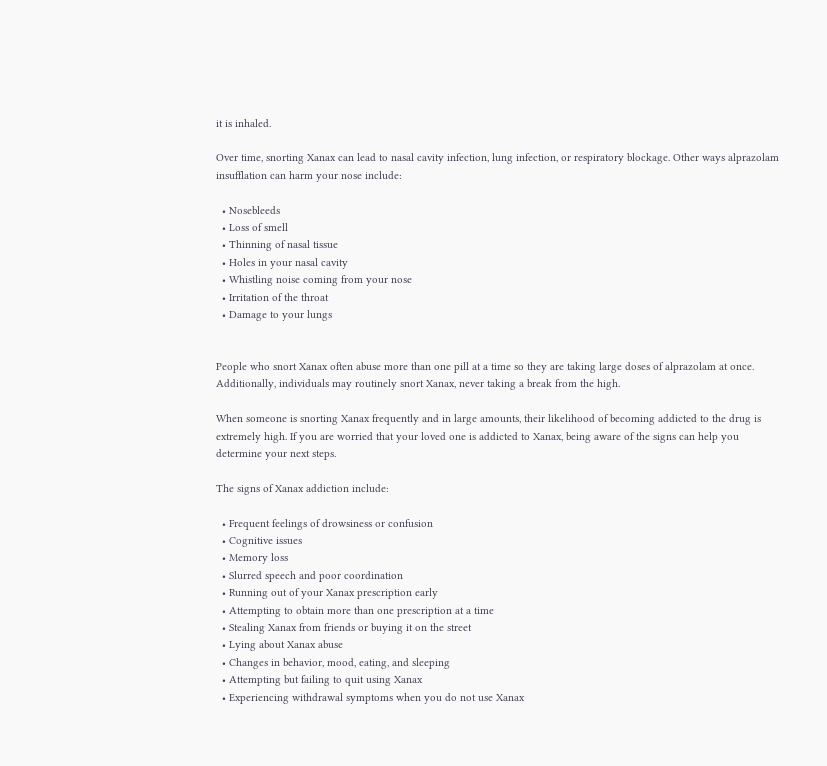it is inhaled.

Over time, snorting Xanax can lead to nasal cavity infection, lung infection, or respiratory blockage. Other ways alprazolam insufflation can harm your nose include:

  • Nosebleeds
  • Loss of smell
  • Thinning of nasal tissue
  • Holes in your nasal cavity
  • Whistling noise coming from your nose
  • Irritation of the throat
  • Damage to your lungs


People who snort Xanax often abuse more than one pill at a time so they are taking large doses of alprazolam at once. Additionally, individuals may routinely snort Xanax, never taking a break from the high.

When someone is snorting Xanax frequently and in large amounts, their likelihood of becoming addicted to the drug is extremely high. If you are worried that your loved one is addicted to Xanax, being aware of the signs can help you determine your next steps.

The signs of Xanax addiction include:

  • Frequent feelings of drowsiness or confusion
  • Cognitive issues
  • Memory loss
  • Slurred speech and poor coordination
  • Running out of your Xanax prescription early
  • Attempting to obtain more than one prescription at a time
  • Stealing Xanax from friends or buying it on the street
  • Lying about Xanax abuse
  • Changes in behavior, mood, eating, and sleeping
  • Attempting but failing to quit using Xanax
  • Experiencing withdrawal symptoms when you do not use Xanax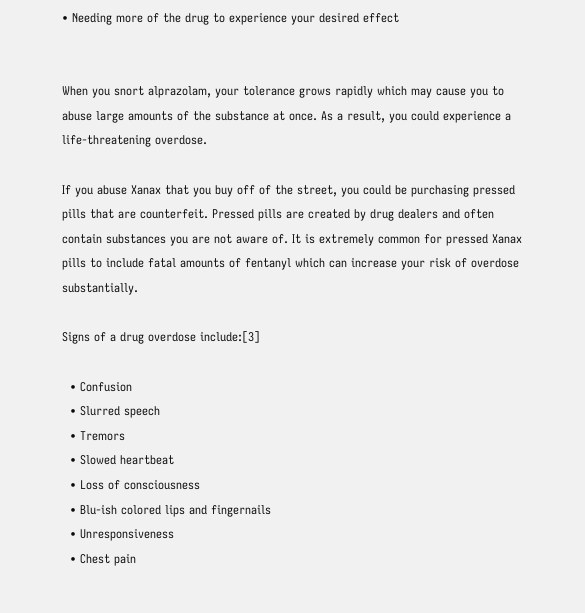• Needing more of the drug to experience your desired effect


When you snort alprazolam, your tolerance grows rapidly which may cause you to abuse large amounts of the substance at once. As a result, you could experience a life-threatening overdose.

If you abuse Xanax that you buy off of the street, you could be purchasing pressed pills that are counterfeit. Pressed pills are created by drug dealers and often contain substances you are not aware of. It is extremely common for pressed Xanax pills to include fatal amounts of fentanyl which can increase your risk of overdose substantially.

Signs of a drug overdose include:[3]

  • Confusion
  • Slurred speech
  • Tremors
  • Slowed heartbeat
  • Loss of consciousness
  • Blu-ish colored lips and fingernails
  • Unresponsiveness
  • Chest pain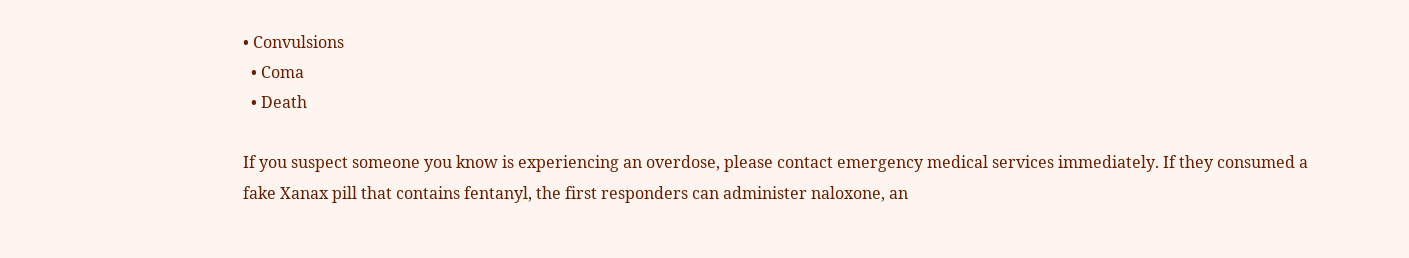• Convulsions
  • Coma
  • Death

If you suspect someone you know is experiencing an overdose, please contact emergency medical services immediately. If they consumed a fake Xanax pill that contains fentanyl, the first responders can administer naloxone, an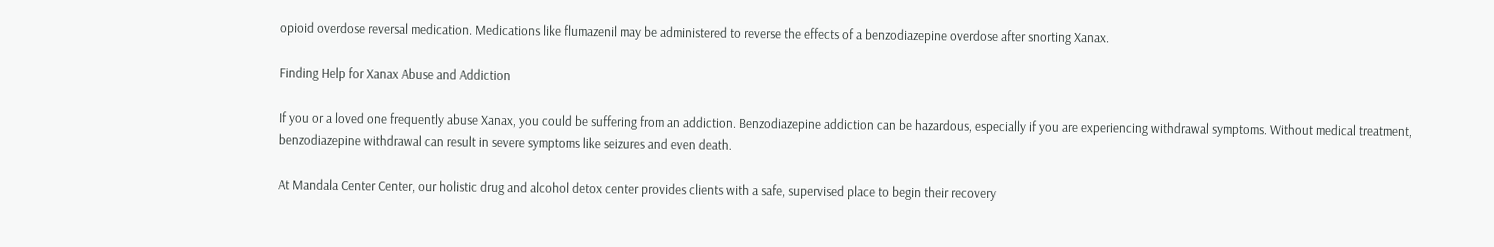opioid overdose reversal medication. Medications like flumazenil may be administered to reverse the effects of a benzodiazepine overdose after snorting Xanax.

Finding Help for Xanax Abuse and Addiction

If you or a loved one frequently abuse Xanax, you could be suffering from an addiction. Benzodiazepine addiction can be hazardous, especially if you are experiencing withdrawal symptoms. Without medical treatment, benzodiazepine withdrawal can result in severe symptoms like seizures and even death.

At Mandala Center Center, our holistic drug and alcohol detox center provides clients with a safe, supervised place to begin their recovery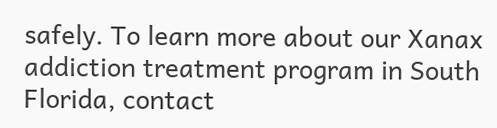safely. To learn more about our Xanax addiction treatment program in South Florida, contact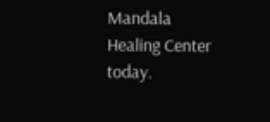Mandala Healing Center today.